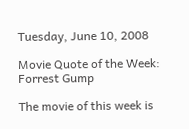Tuesday, June 10, 2008

Movie Quote of the Week: Forrest Gump

The movie of this week is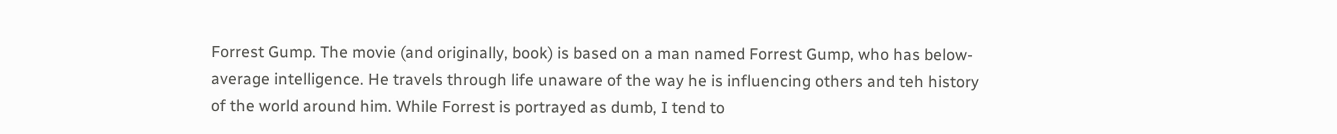Forrest Gump. The movie (and originally, book) is based on a man named Forrest Gump, who has below-average intelligence. He travels through life unaware of the way he is influencing others and teh history of the world around him. While Forrest is portrayed as dumb, I tend to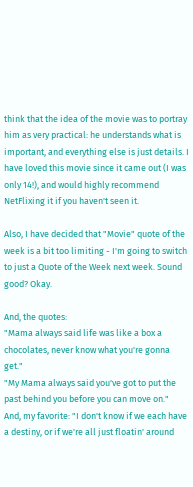think that the idea of the movie was to portray him as very practical: he understands what is important, and everything else is just details. I have loved this movie since it came out (I was only 14!), and would highly recommend NetFlixing it if you haven't seen it.

Also, I have decided that "Movie" quote of the week is a bit too limiting - I'm going to switch to just a Quote of the Week next week. Sound good? Okay.

And, the quotes:
"Mama always said life was like a box a chocolates, never know what you're gonna get."
"My Mama always said you've got to put the past behind you before you can move on."
And, my favorite: "I don't know if we each have a destiny, or if we're all just floatin' around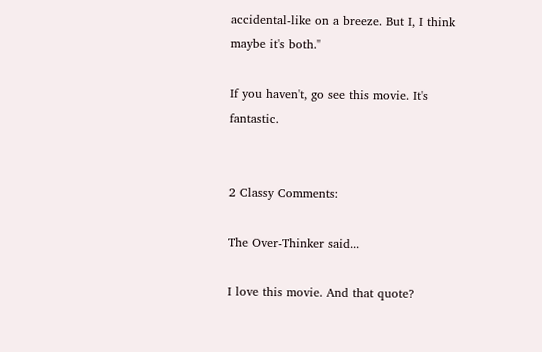accidental-like on a breeze. But I, I think maybe it's both."

If you haven't, go see this movie. It's fantastic.


2 Classy Comments:

The Over-Thinker said...

I love this movie. And that quote?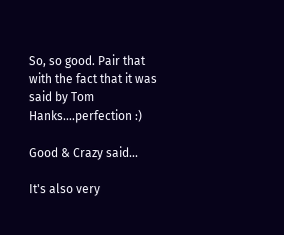So, so good. Pair that with the fact that it was said by Tom Hanks....perfection :)

Good & Crazy said...

It's also very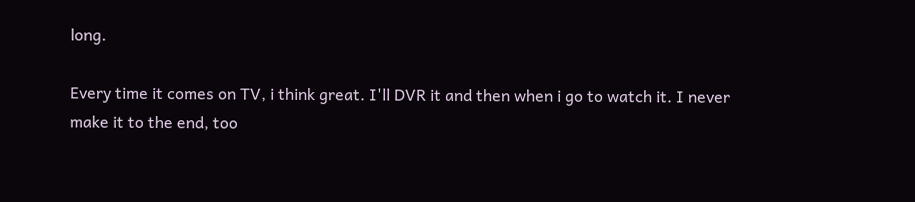long.

Every time it comes on TV, i think great. I'll DVR it and then when i go to watch it. I never make it to the end, too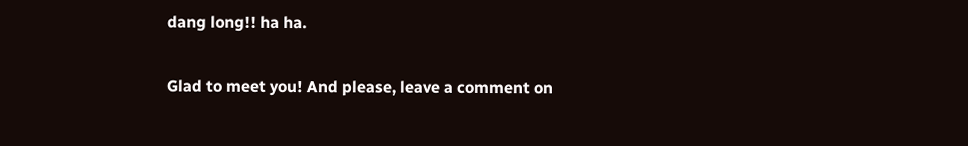dang long!! ha ha.

Glad to meet you! And please, leave a comment on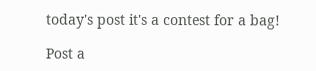today's post it's a contest for a bag!

Post a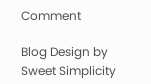Comment

Blog Design by Sweet Simplicity